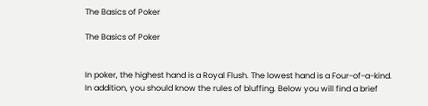The Basics of Poker

The Basics of Poker


In poker, the highest hand is a Royal Flush. The lowest hand is a Four-of-a-kind. In addition, you should know the rules of bluffing. Below you will find a brief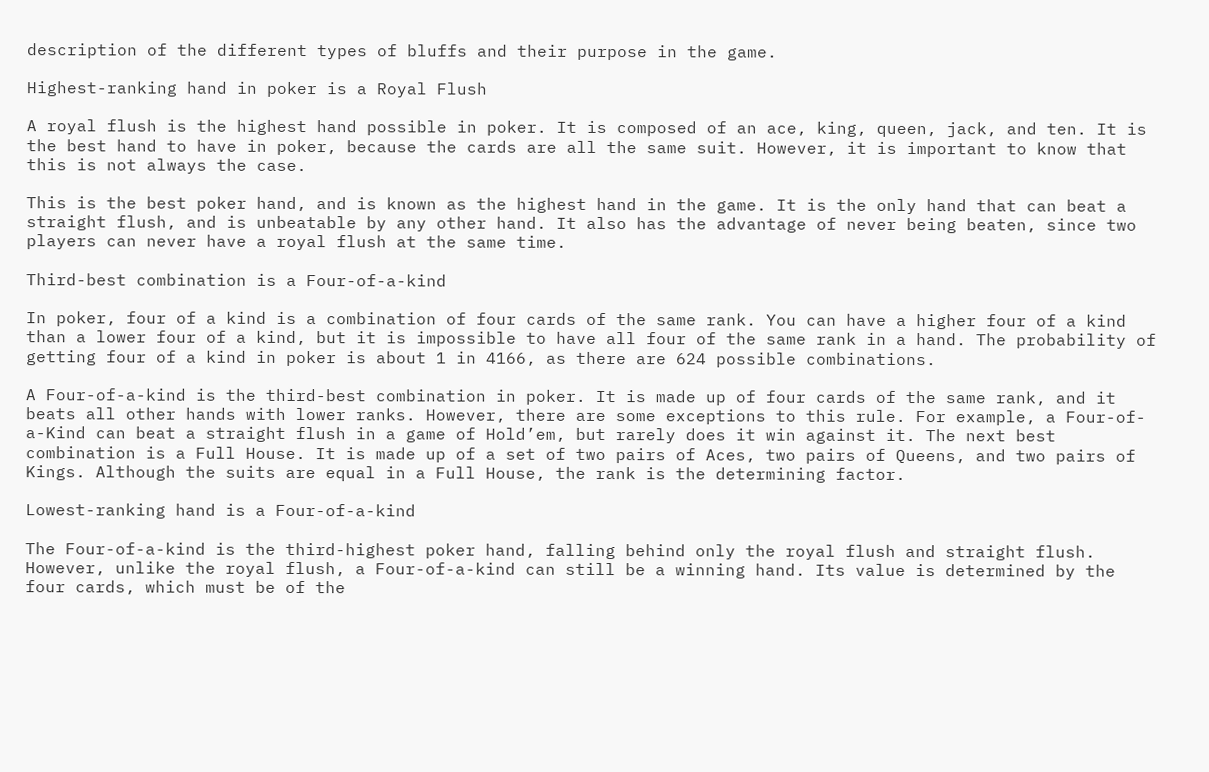description of the different types of bluffs and their purpose in the game.

Highest-ranking hand in poker is a Royal Flush

A royal flush is the highest hand possible in poker. It is composed of an ace, king, queen, jack, and ten. It is the best hand to have in poker, because the cards are all the same suit. However, it is important to know that this is not always the case.

This is the best poker hand, and is known as the highest hand in the game. It is the only hand that can beat a straight flush, and is unbeatable by any other hand. It also has the advantage of never being beaten, since two players can never have a royal flush at the same time.

Third-best combination is a Four-of-a-kind

In poker, four of a kind is a combination of four cards of the same rank. You can have a higher four of a kind than a lower four of a kind, but it is impossible to have all four of the same rank in a hand. The probability of getting four of a kind in poker is about 1 in 4166, as there are 624 possible combinations.

A Four-of-a-kind is the third-best combination in poker. It is made up of four cards of the same rank, and it beats all other hands with lower ranks. However, there are some exceptions to this rule. For example, a Four-of-a-Kind can beat a straight flush in a game of Hold’em, but rarely does it win against it. The next best combination is a Full House. It is made up of a set of two pairs of Aces, two pairs of Queens, and two pairs of Kings. Although the suits are equal in a Full House, the rank is the determining factor.

Lowest-ranking hand is a Four-of-a-kind

The Four-of-a-kind is the third-highest poker hand, falling behind only the royal flush and straight flush. However, unlike the royal flush, a Four-of-a-kind can still be a winning hand. Its value is determined by the four cards, which must be of the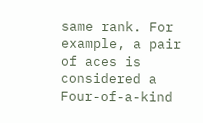same rank. For example, a pair of aces is considered a Four-of-a-kind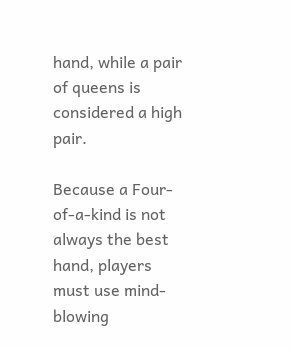hand, while a pair of queens is considered a high pair.

Because a Four-of-a-kind is not always the best hand, players must use mind-blowing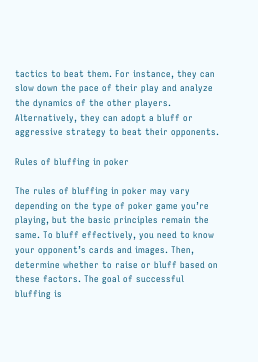tactics to beat them. For instance, they can slow down the pace of their play and analyze the dynamics of the other players. Alternatively, they can adopt a bluff or aggressive strategy to beat their opponents.

Rules of bluffing in poker

The rules of bluffing in poker may vary depending on the type of poker game you’re playing, but the basic principles remain the same. To bluff effectively, you need to know your opponent’s cards and images. Then, determine whether to raise or bluff based on these factors. The goal of successful bluffing is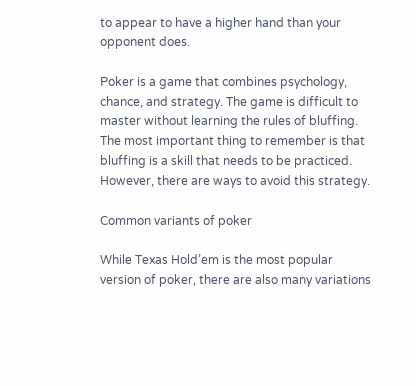to appear to have a higher hand than your opponent does.

Poker is a game that combines psychology, chance, and strategy. The game is difficult to master without learning the rules of bluffing. The most important thing to remember is that bluffing is a skill that needs to be practiced. However, there are ways to avoid this strategy.

Common variants of poker

While Texas Hold’em is the most popular version of poker, there are also many variations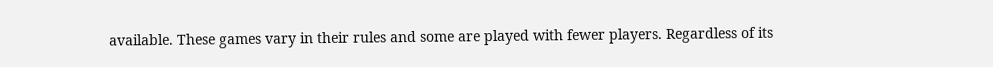available. These games vary in their rules and some are played with fewer players. Regardless of its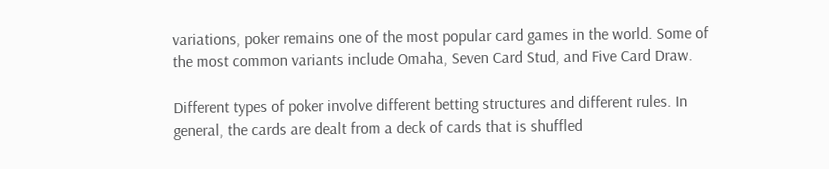variations, poker remains one of the most popular card games in the world. Some of the most common variants include Omaha, Seven Card Stud, and Five Card Draw.

Different types of poker involve different betting structures and different rules. In general, the cards are dealt from a deck of cards that is shuffled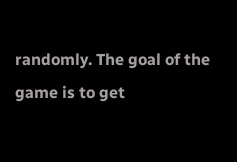randomly. The goal of the game is to get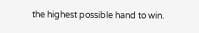the highest possible hand to win.